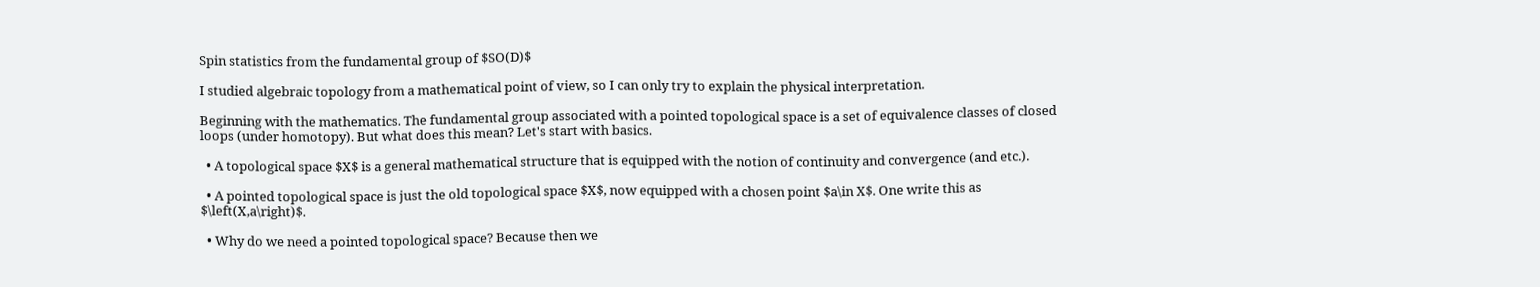Spin statistics from the fundamental group of $SO(D)$

I studied algebraic topology from a mathematical point of view, so I can only try to explain the physical interpretation.

Beginning with the mathematics. The fundamental group associated with a pointed topological space is a set of equivalence classes of closed loops (under homotopy). But what does this mean? Let's start with basics.

  • A topological space $X$ is a general mathematical structure that is equipped with the notion of continuity and convergence (and etc.).

  • A pointed topological space is just the old topological space $X$, now equipped with a chosen point $a\in X$. One write this as $\left(X,a\right)$.

  • Why do we need a pointed topological space? Because then we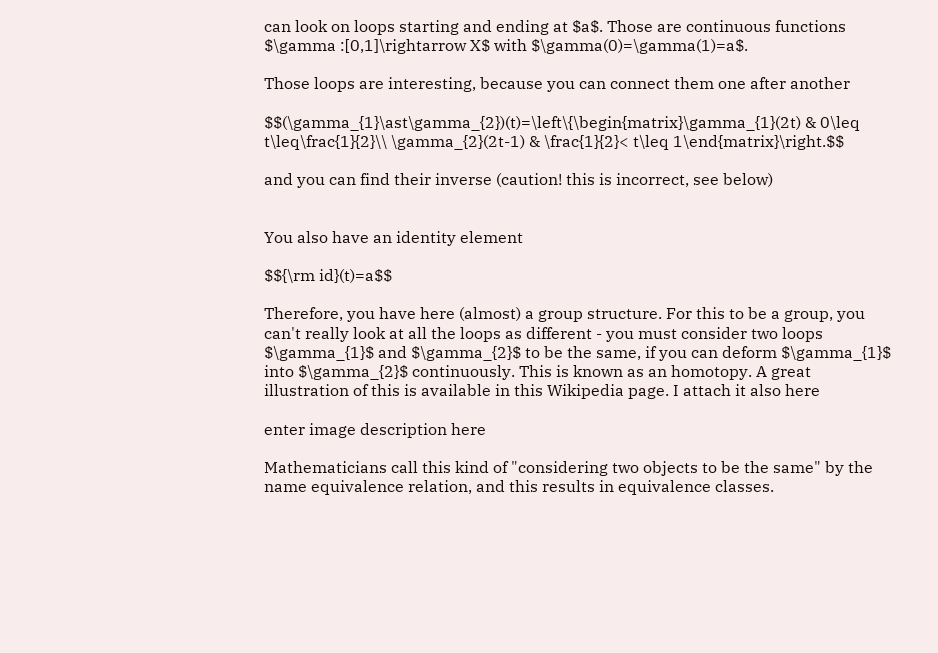can look on loops starting and ending at $a$. Those are continuous functions $\gamma :[0,1]\rightarrow X$ with $\gamma(0)=\gamma(1)=a$.

Those loops are interesting, because you can connect them one after another

$$(\gamma_{1}\ast\gamma_{2})(t)=\left\{\begin{matrix}\gamma_{1}(2t) & 0\leq t\leq\frac{1}{2}\\ \gamma_{2}(2t-1) & \frac{1}{2}< t\leq 1\end{matrix}\right.$$

and you can find their inverse (caution! this is incorrect, see below)


You also have an identity element

$${\rm id}(t)=a$$

Therefore, you have here (almost) a group structure. For this to be a group, you can't really look at all the loops as different - you must consider two loops $\gamma_{1}$ and $\gamma_{2}$ to be the same, if you can deform $\gamma_{1}$ into $\gamma_{2}$ continuously. This is known as an homotopy. A great illustration of this is available in this Wikipedia page. I attach it also here

enter image description here

Mathematicians call this kind of "considering two objects to be the same" by the name equivalence relation, and this results in equivalence classes.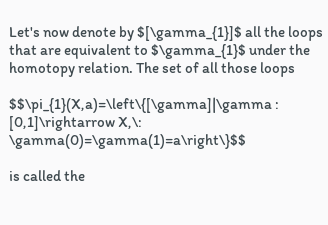Let's now denote by $[\gamma_{1}]$ all the loops that are equivalent to $\gamma_{1}$ under the homotopy relation. The set of all those loops

$$\pi_{1}(X,a)=\left\{[\gamma]|\gamma : [0,1]\rightarrow X,\: \gamma(0)=\gamma(1)=a\right\}$$

is called the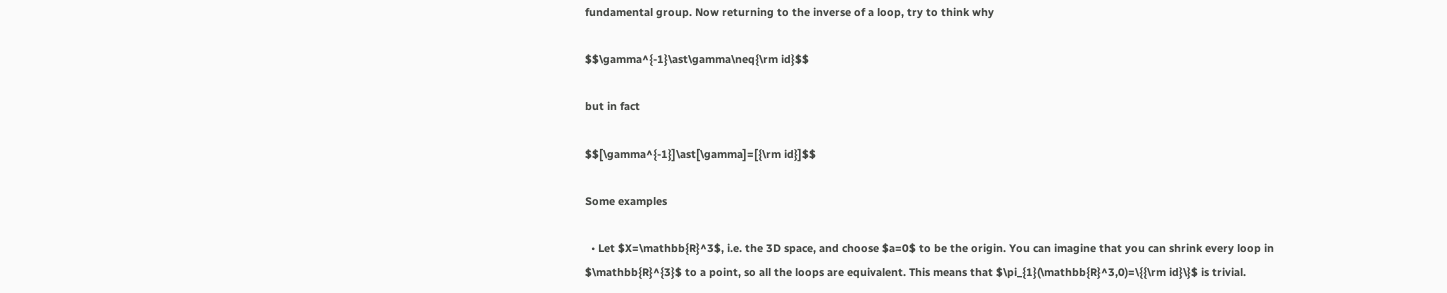fundamental group. Now returning to the inverse of a loop, try to think why

$$\gamma^{-1}\ast\gamma\neq{\rm id}$$

but in fact

$$[\gamma^{-1}]\ast[\gamma]=[{\rm id}]$$

Some examples

  • Let $X=\mathbb{R}^3$, i.e. the 3D space, and choose $a=0$ to be the origin. You can imagine that you can shrink every loop in $\mathbb{R}^{3}$ to a point, so all the loops are equivalent. This means that $\pi_{1}(\mathbb{R}^3,0)=\{{\rm id}\}$ is trivial.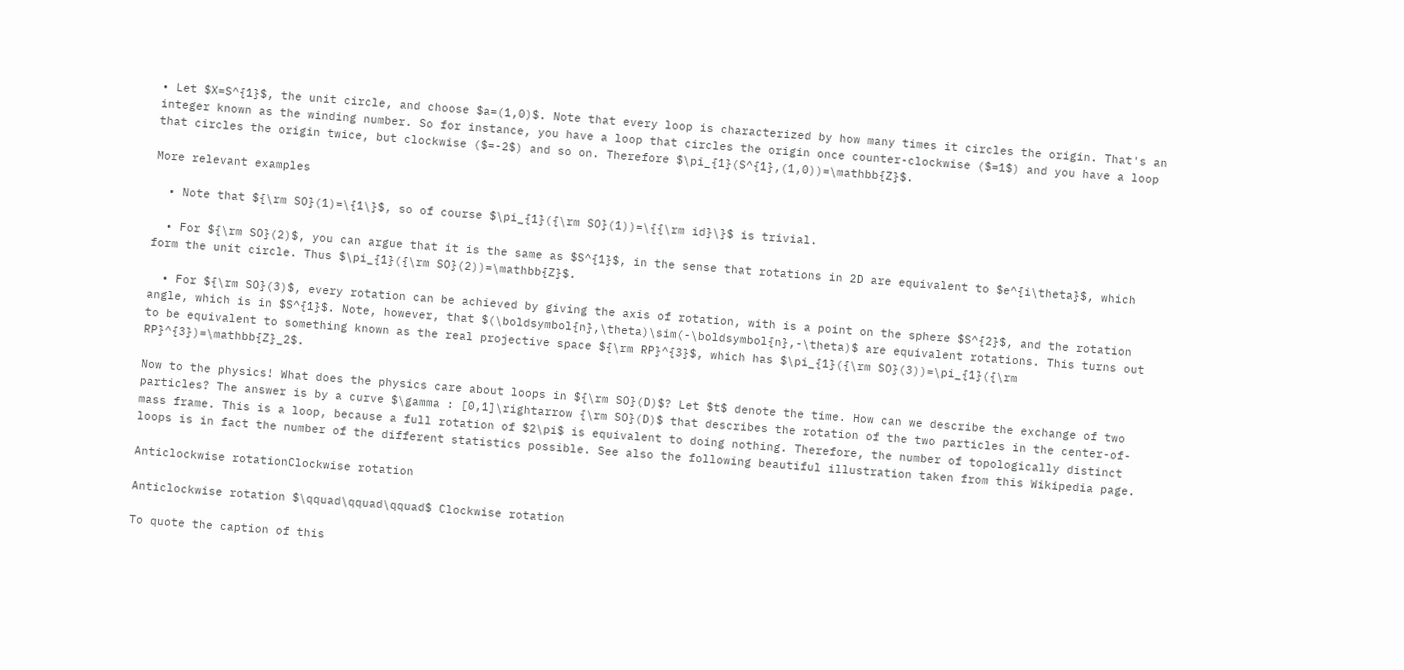• Let $X=S^{1}$, the unit circle, and choose $a=(1,0)$. Note that every loop is characterized by how many times it circles the origin. That's an integer known as the winding number. So for instance, you have a loop that circles the origin once counter-clockwise ($=1$) and you have a loop that circles the origin twice, but clockwise ($=-2$) and so on. Therefore $\pi_{1}(S^{1},(1,0))=\mathbb{Z}$.

More relevant examples

  • Note that ${\rm SO}(1)=\{1\}$, so of course $\pi_{1}({\rm SO}(1))=\{{\rm id}\}$ is trivial.

  • For ${\rm SO}(2)$, you can argue that it is the same as $S^{1}$, in the sense that rotations in 2D are equivalent to $e^{i\theta}$, which form the unit circle. Thus $\pi_{1}({\rm SO}(2))=\mathbb{Z}$.

  • For ${\rm SO}(3)$, every rotation can be achieved by giving the axis of rotation, with is a point on the sphere $S^{2}$, and the rotation angle, which is in $S^{1}$. Note, however, that $(\boldsymbol{n},\theta)\sim(-\boldsymbol{n},-\theta)$ are equivalent rotations. This turns out to be equivalent to something known as the real projective space ${\rm RP}^{3}$, which has $\pi_{1}({\rm SO}(3))=\pi_{1}({\rm RP}^{3})=\mathbb{Z}_2$.

Now to the physics! What does the physics care about loops in ${\rm SO}(D)$? Let $t$ denote the time. How can we describe the exchange of two particles? The answer is by a curve $\gamma : [0,1]\rightarrow {\rm SO}(D)$ that describes the rotation of the two particles in the center-of-mass frame. This is a loop, because a full rotation of $2\pi$ is equivalent to doing nothing. Therefore, the number of topologically distinct loops is in fact the number of the different statistics possible. See also the following beautiful illustration taken from this Wikipedia page.

Anticlockwise rotationClockwise rotation

Anticlockwise rotation $\qquad\qquad\qquad$ Clockwise rotation

To quote the caption of this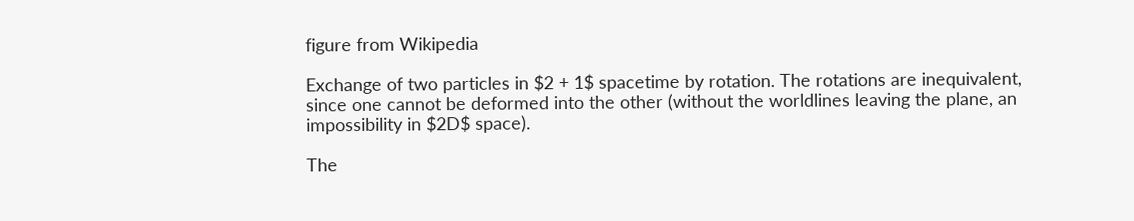figure from Wikipedia

Exchange of two particles in $2 + 1$ spacetime by rotation. The rotations are inequivalent, since one cannot be deformed into the other (without the worldlines leaving the plane, an impossibility in $2D$ space).

The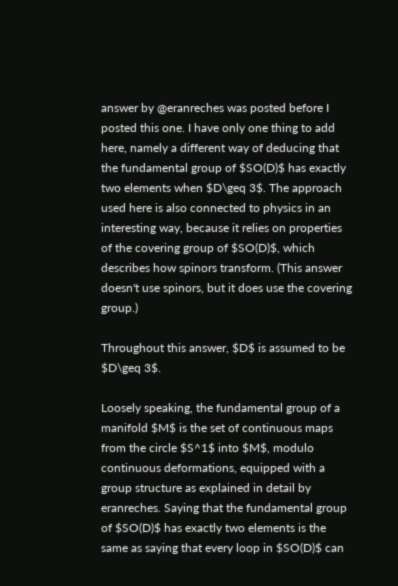answer by @eranreches was posted before I posted this one. I have only one thing to add here, namely a different way of deducing that the fundamental group of $SO(D)$ has exactly two elements when $D\geq 3$. The approach used here is also connected to physics in an interesting way, because it relies on properties of the covering group of $SO(D)$, which describes how spinors transform. (This answer doesn't use spinors, but it does use the covering group.)

Throughout this answer, $D$ is assumed to be $D\geq 3$.

Loosely speaking, the fundamental group of a manifold $M$ is the set of continuous maps from the circle $S^1$ into $M$, modulo continuous deformations, equipped with a group structure as explained in detail by eranreches. Saying that the fundamental group of $SO(D)$ has exactly two elements is the same as saying that every loop in $SO(D)$ can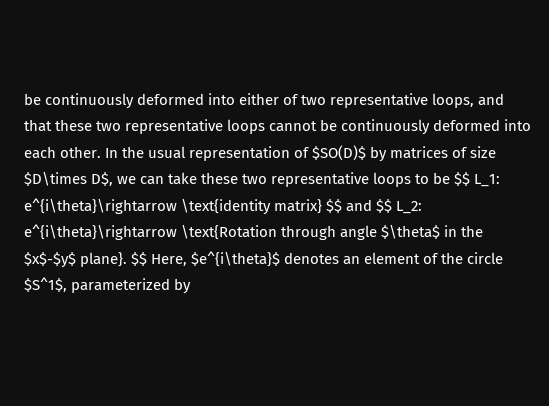be continuously deformed into either of two representative loops, and that these two representative loops cannot be continuously deformed into each other. In the usual representation of $SO(D)$ by matrices of size $D\times D$, we can take these two representative loops to be $$ L_1: e^{i\theta}\rightarrow \text{identity matrix} $$ and $$ L_2: e^{i\theta}\rightarrow \text{Rotation through angle $\theta$ in the $x$-$y$ plane}. $$ Here, $e^{i\theta}$ denotes an element of the circle $S^1$, parameterized by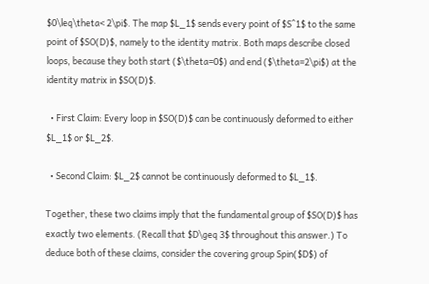$0\leq\theta< 2\pi$. The map $L_1$ sends every point of $S^1$ to the same point of $SO(D)$, namely to the identity matrix. Both maps describe closed loops, because they both start ($\theta=0$) and end ($\theta=2\pi$) at the identity matrix in $SO(D)$.

  • First Claim: Every loop in $SO(D)$ can be continuously deformed to either $L_1$ or $L_2$.

  • Second Claim: $L_2$ cannot be continuously deformed to $L_1$.

Together, these two claims imply that the fundamental group of $SO(D)$ has exactly two elements. (Recall that $D\geq 3$ throughout this answer.) To deduce both of these claims, consider the covering group Spin($D$) of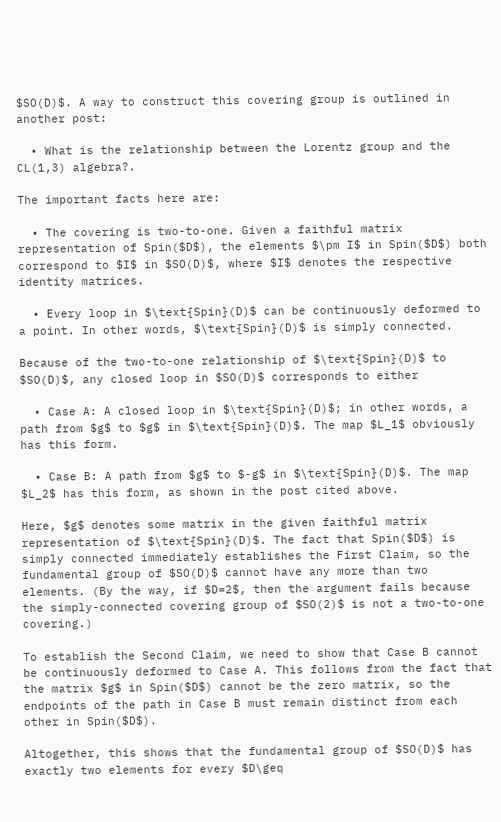$SO(D)$. A way to construct this covering group is outlined in another post:

  • What is the relationship between the Lorentz group and the CL(1,3) algebra?.

The important facts here are:

  • The covering is two-to-one. Given a faithful matrix representation of Spin($D$), the elements $\pm I$ in Spin($D$) both correspond to $I$ in $SO(D)$, where $I$ denotes the respective identity matrices.

  • Every loop in $\text{Spin}(D)$ can be continuously deformed to a point. In other words, $\text{Spin}(D)$ is simply connected.

Because of the two-to-one relationship of $\text{Spin}(D)$ to $SO(D)$, any closed loop in $SO(D)$ corresponds to either

  • Case A: A closed loop in $\text{Spin}(D)$; in other words, a path from $g$ to $g$ in $\text{Spin}(D)$. The map $L_1$ obviously has this form.

  • Case B: A path from $g$ to $-g$ in $\text{Spin}(D)$. The map $L_2$ has this form, as shown in the post cited above.

Here, $g$ denotes some matrix in the given faithful matrix representation of $\text{Spin}(D)$. The fact that Spin($D$) is simply connected immediately establishes the First Claim, so the fundamental group of $SO(D)$ cannot have any more than two elements. (By the way, if $D=2$, then the argument fails because the simply-connected covering group of $SO(2)$ is not a two-to-one covering.)

To establish the Second Claim, we need to show that Case B cannot be continuously deformed to Case A. This follows from the fact that the matrix $g$ in Spin($D$) cannot be the zero matrix, so the endpoints of the path in Case B must remain distinct from each other in Spin($D$).

Altogether, this shows that the fundamental group of $SO(D)$ has exactly two elements for every $D\geq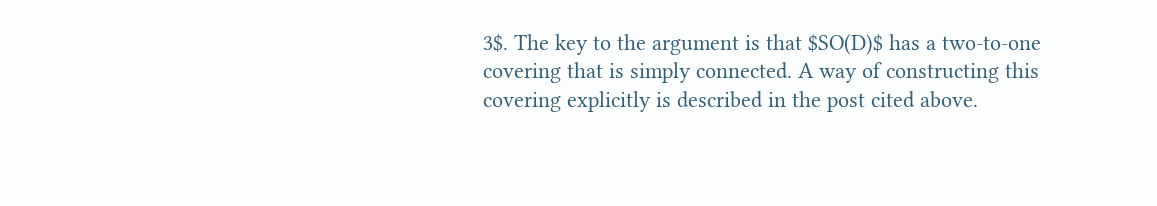3$. The key to the argument is that $SO(D)$ has a two-to-one covering that is simply connected. A way of constructing this covering explicitly is described in the post cited above.